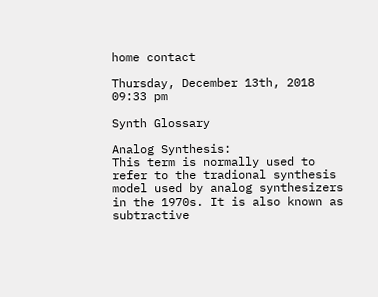home contact

Thursday, December 13th, 2018 09:33 pm

Synth Glossary

Analog Synthesis:
This term is normally used to refer to the tradional synthesis model used by analog synthesizers in the 1970s. It is also known as subtractive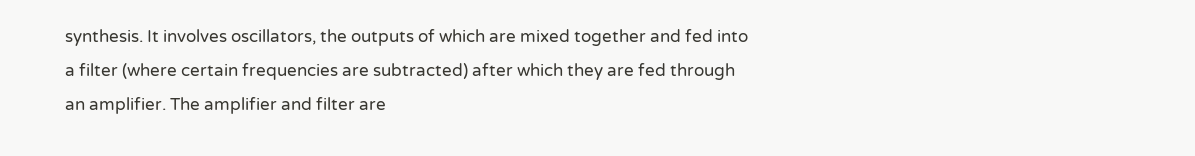synthesis. It involves oscillators, the outputs of which are mixed together and fed into a filter (where certain frequencies are subtracted) after which they are fed through an amplifier. The amplifier and filter are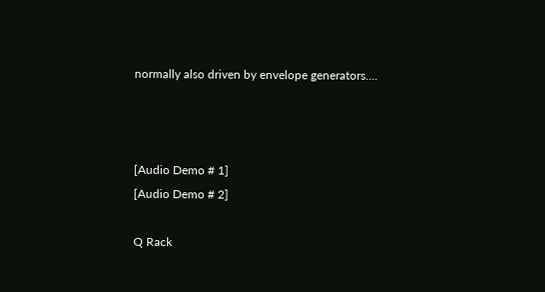normally also driven by envelope generators....



[Audio Demo # 1]
[Audio Demo # 2]

Q Rack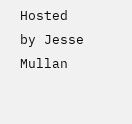Hosted by Jesse Mullan